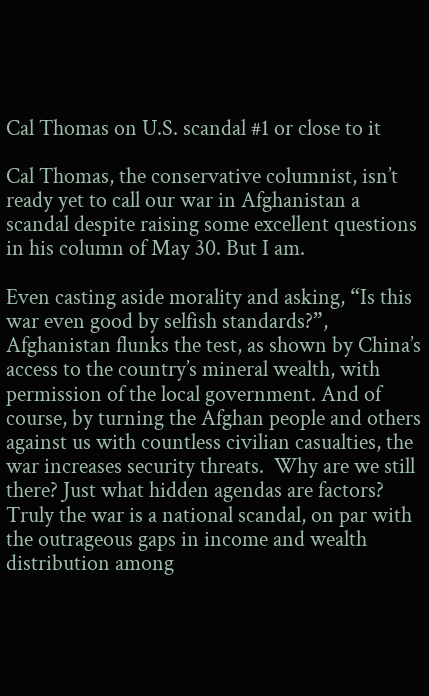Cal Thomas on U.S. scandal #1 or close to it

Cal Thomas, the conservative columnist, isn’t ready yet to call our war in Afghanistan a scandal despite raising some excellent questions in his column of May 30. But I am.

Even casting aside morality and asking, “Is this war even good by selfish standards?”, Afghanistan flunks the test, as shown by China’s access to the country’s mineral wealth, with permission of the local government. And of course, by turning the Afghan people and others against us with countless civilian casualties, the war increases security threats.  Why are we still there? Just what hidden agendas are factors? Truly the war is a national scandal, on par with the outrageous gaps in income and wealth distribution among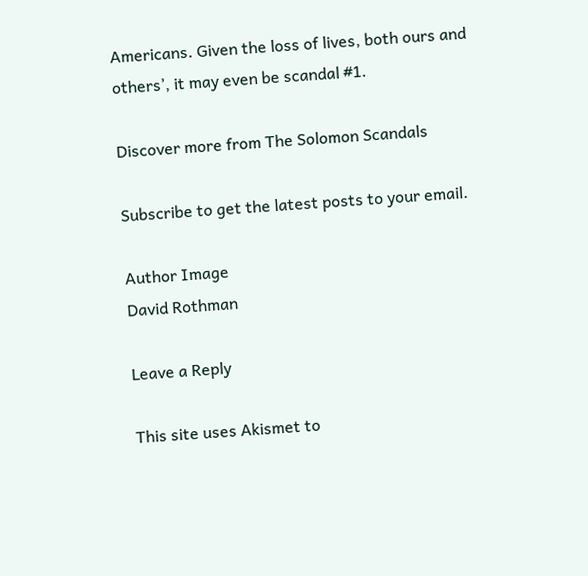Americans. Given the loss of lives, both ours and others’, it may even be scandal #1.

Discover more from The Solomon Scandals

Subscribe to get the latest posts to your email.

Author Image
David Rothman

Leave a Reply

This site uses Akismet to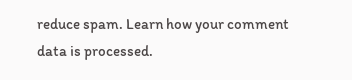reduce spam. Learn how your comment data is processed.